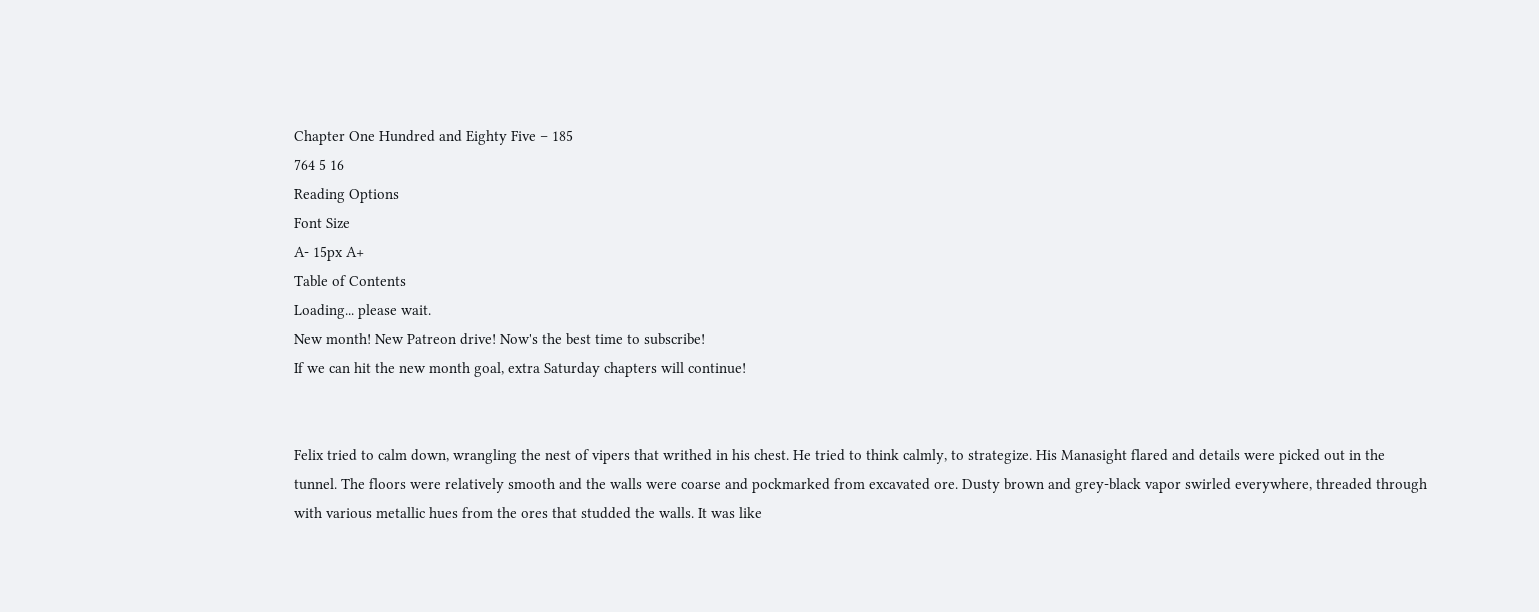Chapter One Hundred and Eighty Five – 185
764 5 16
Reading Options
Font Size
A- 15px A+
Table of Contents
Loading... please wait.
New month! New Patreon drive! Now's the best time to subscribe!
If we can hit the new month goal, extra Saturday chapters will continue!


Felix tried to calm down, wrangling the nest of vipers that writhed in his chest. He tried to think calmly, to strategize. His Manasight flared and details were picked out in the tunnel. The floors were relatively smooth and the walls were coarse and pockmarked from excavated ore. Dusty brown and grey-black vapor swirled everywhere, threaded through with various metallic hues from the ores that studded the walls. It was like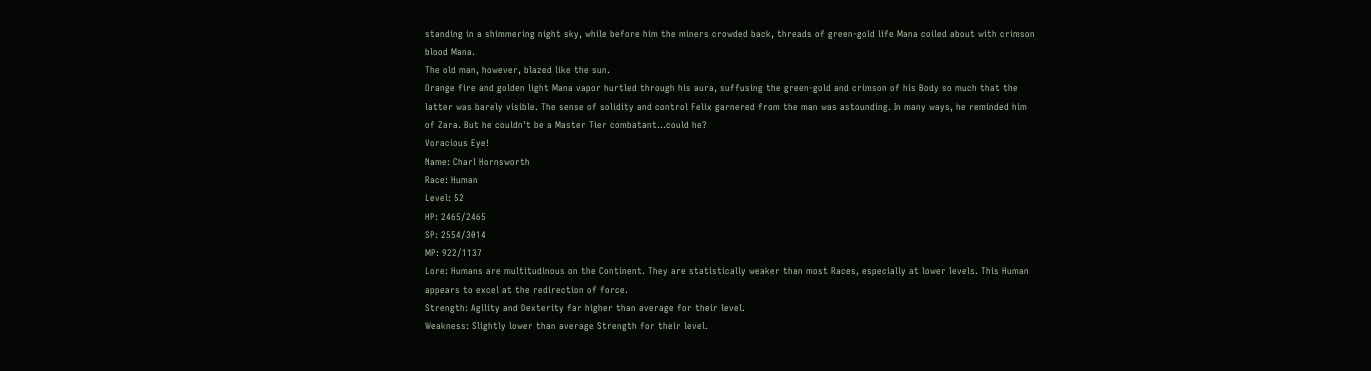standing in a shimmering night sky, while before him the miners crowded back, threads of green-gold life Mana coiled about with crimson blood Mana.
The old man, however, blazed like the sun.
Orange fire and golden light Mana vapor hurtled through his aura, suffusing the green-gold and crimson of his Body so much that the latter was barely visible. The sense of solidity and control Felix garnered from the man was astounding. In many ways, he reminded him of Zara. But he couldn't be a Master Tier combatant...could he?
Voracious Eye!
Name: Charl Hornsworth
Race: Human
Level: 52
HP: 2465/2465
SP: 2554/3014
MP: 922/1137
Lore: Humans are multitudinous on the Continent. They are statistically weaker than most Races, especially at lower levels. This Human appears to excel at the redirection of force.
Strength: Agility and Dexterity far higher than average for their level.
Weakness: Slightly lower than average Strength for their level.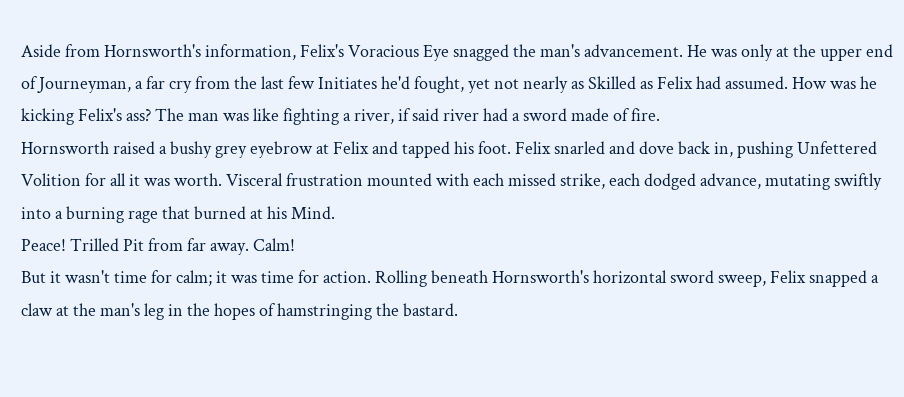Aside from Hornsworth's information, Felix's Voracious Eye snagged the man's advancement. He was only at the upper end of Journeyman, a far cry from the last few Initiates he'd fought, yet not nearly as Skilled as Felix had assumed. How was he kicking Felix's ass? The man was like fighting a river, if said river had a sword made of fire.
Hornsworth raised a bushy grey eyebrow at Felix and tapped his foot. Felix snarled and dove back in, pushing Unfettered Volition for all it was worth. Visceral frustration mounted with each missed strike, each dodged advance, mutating swiftly into a burning rage that burned at his Mind.
Peace! Trilled Pit from far away. Calm!
But it wasn't time for calm; it was time for action. Rolling beneath Hornsworth's horizontal sword sweep, Felix snapped a claw at the man's leg in the hopes of hamstringing the bastard.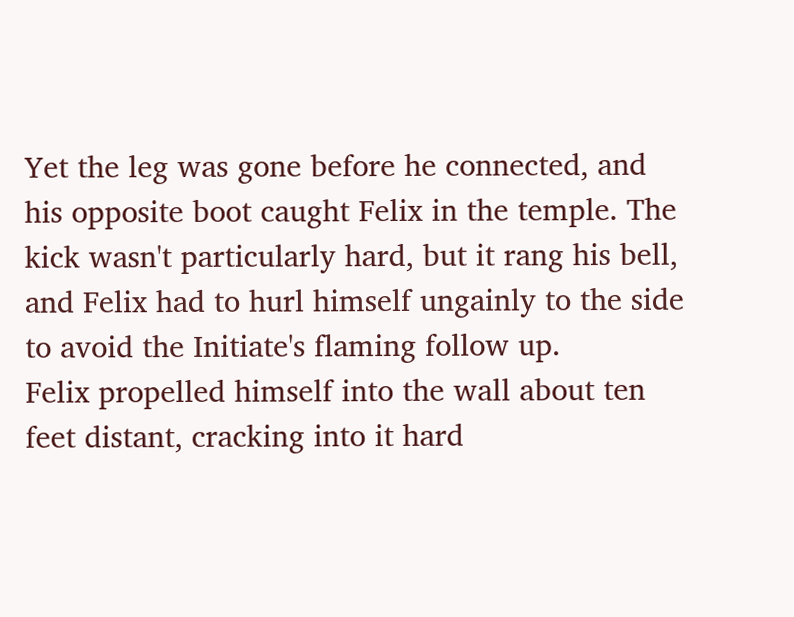Yet the leg was gone before he connected, and his opposite boot caught Felix in the temple. The kick wasn't particularly hard, but it rang his bell, and Felix had to hurl himself ungainly to the side to avoid the Initiate's flaming follow up.
Felix propelled himself into the wall about ten feet distant, cracking into it hard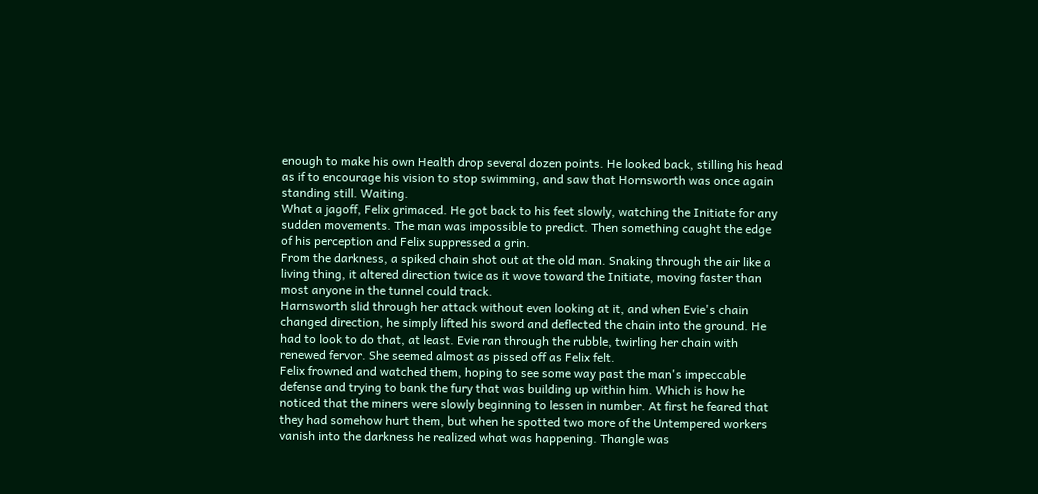enough to make his own Health drop several dozen points. He looked back, stilling his head as if to encourage his vision to stop swimming, and saw that Hornsworth was once again standing still. Waiting.
What a jagoff, Felix grimaced. He got back to his feet slowly, watching the Initiate for any sudden movements. The man was impossible to predict. Then something caught the edge of his perception and Felix suppressed a grin.
From the darkness, a spiked chain shot out at the old man. Snaking through the air like a living thing, it altered direction twice as it wove toward the Initiate, moving faster than most anyone in the tunnel could track.
Harnsworth slid through her attack without even looking at it, and when Evie's chain changed direction, he simply lifted his sword and deflected the chain into the ground. He had to look to do that, at least. Evie ran through the rubble, twirling her chain with renewed fervor. She seemed almost as pissed off as Felix felt.
Felix frowned and watched them, hoping to see some way past the man's impeccable defense and trying to bank the fury that was building up within him. Which is how he noticed that the miners were slowly beginning to lessen in number. At first he feared that they had somehow hurt them, but when he spotted two more of the Untempered workers vanish into the darkness he realized what was happening. Thangle was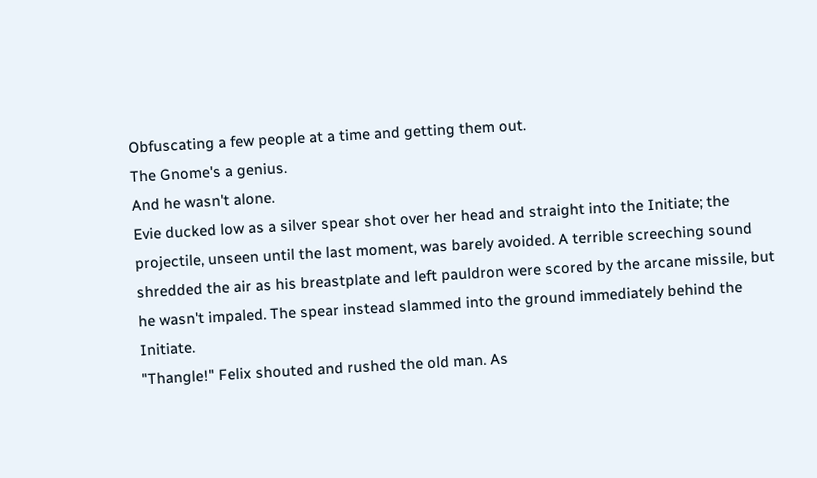Obfuscating a few people at a time and getting them out.
The Gnome's a genius.
And he wasn't alone.
Evie ducked low as a silver spear shot over her head and straight into the Initiate; the projectile, unseen until the last moment, was barely avoided. A terrible screeching sound shredded the air as his breastplate and left pauldron were scored by the arcane missile, but he wasn't impaled. The spear instead slammed into the ground immediately behind the Initiate.
"Thangle!" Felix shouted and rushed the old man. As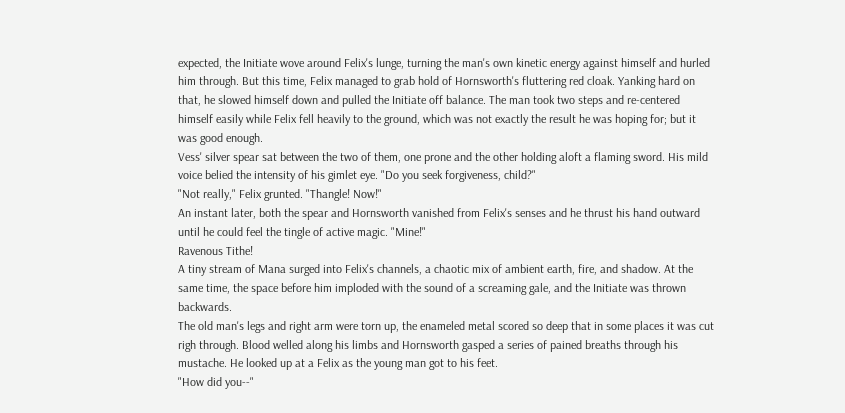expected, the Initiate wove around Felix's lunge, turning the man's own kinetic energy against himself and hurled him through. But this time, Felix managed to grab hold of Hornsworth's fluttering red cloak. Yanking hard on that, he slowed himself down and pulled the Initiate off balance. The man took two steps and re-centered himself easily while Felix fell heavily to the ground, which was not exactly the result he was hoping for; but it was good enough.
Vess' silver spear sat between the two of them, one prone and the other holding aloft a flaming sword. His mild voice belied the intensity of his gimlet eye. "Do you seek forgiveness, child?"
"Not really," Felix grunted. "Thangle! Now!"
An instant later, both the spear and Hornsworth vanished from Felix's senses and he thrust his hand outward until he could feel the tingle of active magic. "Mine!"
Ravenous Tithe!
A tiny stream of Mana surged into Felix's channels, a chaotic mix of ambient earth, fire, and shadow. At the same time, the space before him imploded with the sound of a screaming gale, and the Initiate was thrown backwards.
The old man's legs and right arm were torn up, the enameled metal scored so deep that in some places it was cut righ through. Blood welled along his limbs and Hornsworth gasped a series of pained breaths through his mustache. He looked up at a Felix as the young man got to his feet.
"How did you--"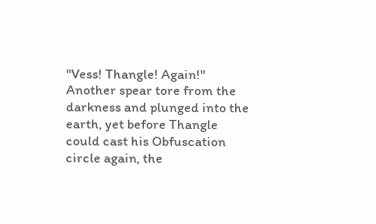"Vess! Thangle! Again!"
Another spear tore from the darkness and plunged into the earth, yet before Thangle could cast his Obfuscation circle again, the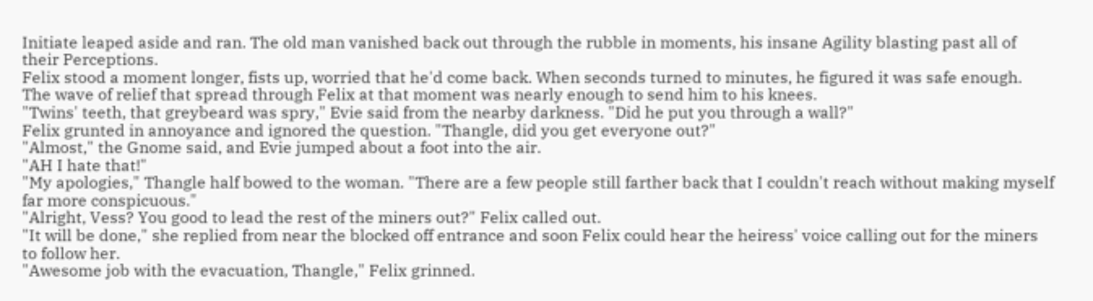Initiate leaped aside and ran. The old man vanished back out through the rubble in moments, his insane Agility blasting past all of their Perceptions.
Felix stood a moment longer, fists up, worried that he'd come back. When seconds turned to minutes, he figured it was safe enough. The wave of relief that spread through Felix at that moment was nearly enough to send him to his knees.
"Twins' teeth, that greybeard was spry," Evie said from the nearby darkness. "Did he put you through a wall?"
Felix grunted in annoyance and ignored the question. "Thangle, did you get everyone out?"
"Almost," the Gnome said, and Evie jumped about a foot into the air.
"AH I hate that!"
"My apologies," Thangle half bowed to the woman. "There are a few people still farther back that I couldn't reach without making myself far more conspicuous."
"Alright, Vess? You good to lead the rest of the miners out?" Felix called out.
"It will be done," she replied from near the blocked off entrance and soon Felix could hear the heiress' voice calling out for the miners to follow her.
"Awesome job with the evacuation, Thangle," Felix grinned.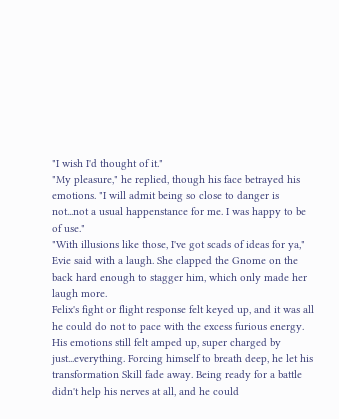"I wish I'd thought of it."
"My pleasure," he replied, though his face betrayed his emotions. "I will admit being so close to danger is not...not a usual happenstance for me. I was happy to be of use."
"With illusions like those, I've got scads of ideas for ya," Evie said with a laugh. She clapped the Gnome on the back hard enough to stagger him, which only made her laugh more.
Felix's fight or flight response felt keyed up, and it was all he could do not to pace with the excess furious energy. His emotions still felt amped up, super charged by just...everything. Forcing himself to breath deep, he let his transformation Skill fade away. Being ready for a battle didn't help his nerves at all, and he could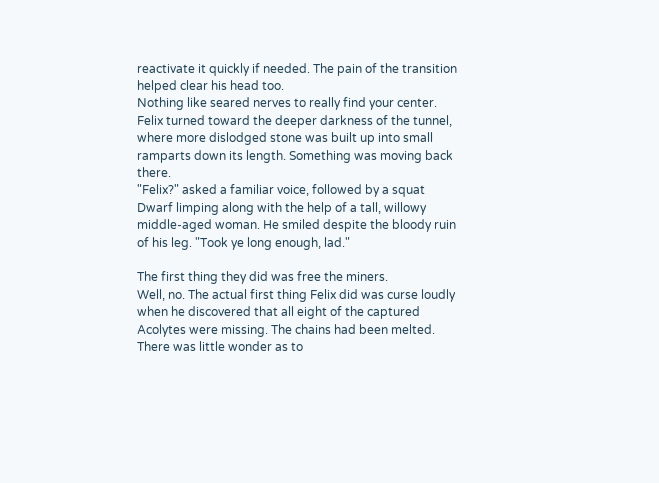reactivate it quickly if needed. The pain of the transition helped clear his head too.
Nothing like seared nerves to really find your center.
Felix turned toward the deeper darkness of the tunnel, where more dislodged stone was built up into small ramparts down its length. Something was moving back there.
"Felix?" asked a familiar voice, followed by a squat Dwarf limping along with the help of a tall, willowy middle-aged woman. He smiled despite the bloody ruin of his leg. "Took ye long enough, lad."

The first thing they did was free the miners.
Well, no. The actual first thing Felix did was curse loudly when he discovered that all eight of the captured Acolytes were missing. The chains had been melted. There was little wonder as to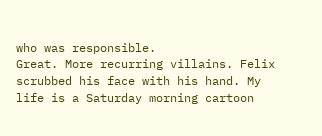who was responsible.
Great. More recurring villains. Felix scrubbed his face with his hand. My life is a Saturday morning cartoon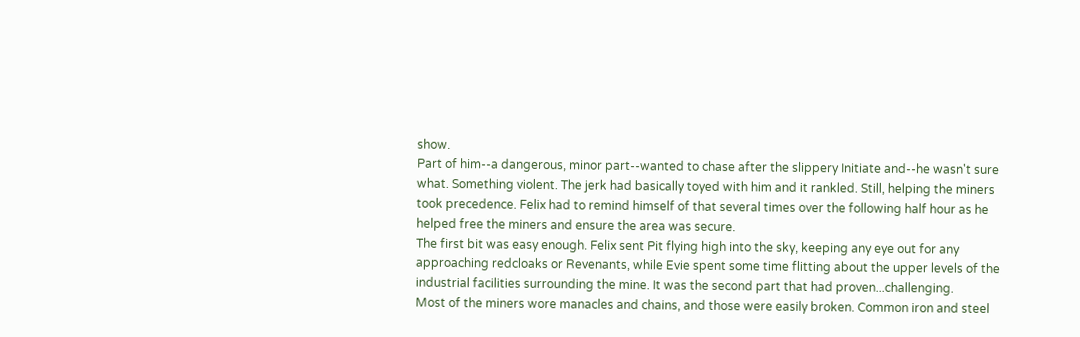show.
Part of him--a dangerous, minor part--wanted to chase after the slippery Initiate and--he wasn't sure what. Something violent. The jerk had basically toyed with him and it rankled. Still, helping the miners took precedence. Felix had to remind himself of that several times over the following half hour as he helped free the miners and ensure the area was secure.
The first bit was easy enough. Felix sent Pit flying high into the sky, keeping any eye out for any approaching redcloaks or Revenants, while Evie spent some time flitting about the upper levels of the industrial facilities surrounding the mine. It was the second part that had proven...challenging.
Most of the miners wore manacles and chains, and those were easily broken. Common iron and steel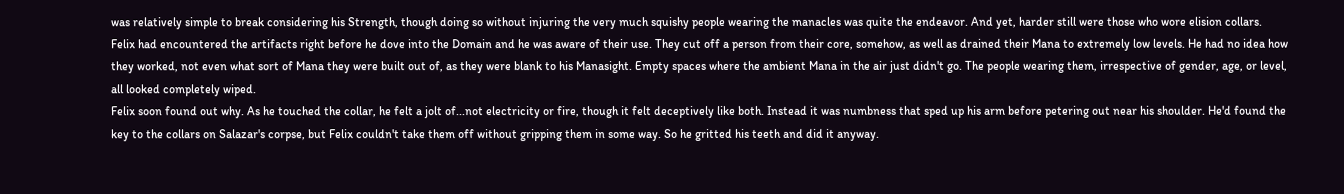was relatively simple to break considering his Strength, though doing so without injuring the very much squishy people wearing the manacles was quite the endeavor. And yet, harder still were those who wore elision collars.
Felix had encountered the artifacts right before he dove into the Domain and he was aware of their use. They cut off a person from their core, somehow, as well as drained their Mana to extremely low levels. He had no idea how they worked, not even what sort of Mana they were built out of, as they were blank to his Manasight. Empty spaces where the ambient Mana in the air just didn't go. The people wearing them, irrespective of gender, age, or level, all looked completely wiped.
Felix soon found out why. As he touched the collar, he felt a jolt of...not electricity or fire, though it felt deceptively like both. Instead it was numbness that sped up his arm before petering out near his shoulder. He'd found the key to the collars on Salazar's corpse, but Felix couldn't take them off without gripping them in some way. So he gritted his teeth and did it anyway.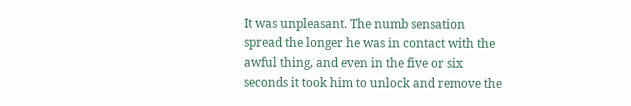It was unpleasant. The numb sensation spread the longer he was in contact with the awful thing, and even in the five or six seconds it took him to unlock and remove the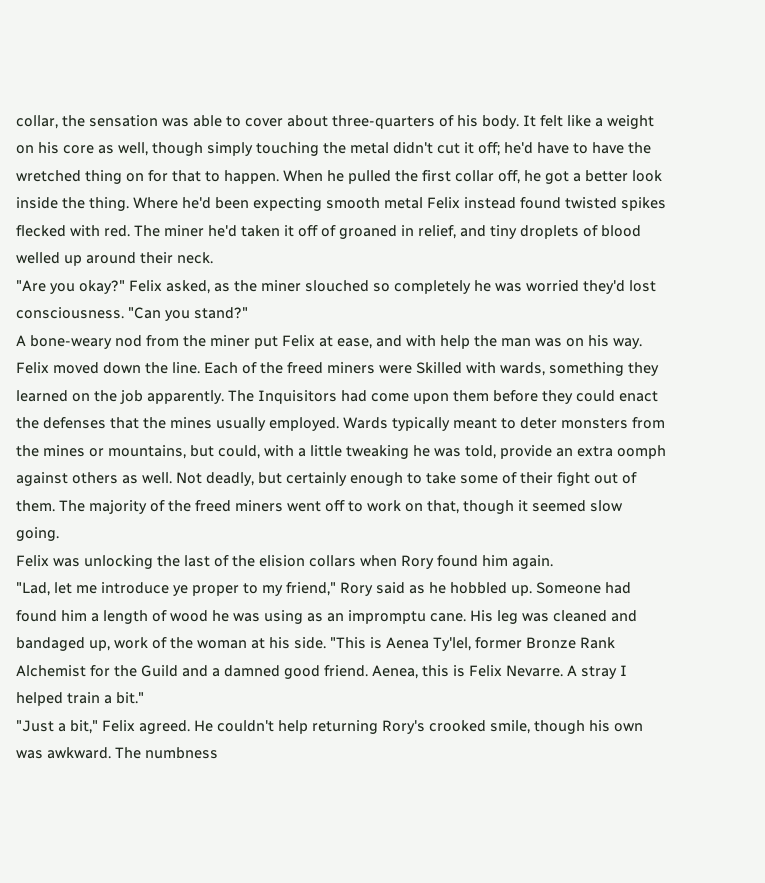collar, the sensation was able to cover about three-quarters of his body. It felt like a weight on his core as well, though simply touching the metal didn't cut it off; he'd have to have the wretched thing on for that to happen. When he pulled the first collar off, he got a better look inside the thing. Where he'd been expecting smooth metal Felix instead found twisted spikes flecked with red. The miner he'd taken it off of groaned in relief, and tiny droplets of blood welled up around their neck.
"Are you okay?" Felix asked, as the miner slouched so completely he was worried they'd lost consciousness. "Can you stand?"
A bone-weary nod from the miner put Felix at ease, and with help the man was on his way. Felix moved down the line. Each of the freed miners were Skilled with wards, something they learned on the job apparently. The Inquisitors had come upon them before they could enact the defenses that the mines usually employed. Wards typically meant to deter monsters from the mines or mountains, but could, with a little tweaking he was told, provide an extra oomph against others as well. Not deadly, but certainly enough to take some of their fight out of them. The majority of the freed miners went off to work on that, though it seemed slow going.
Felix was unlocking the last of the elision collars when Rory found him again.
"Lad, let me introduce ye proper to my friend," Rory said as he hobbled up. Someone had found him a length of wood he was using as an impromptu cane. His leg was cleaned and bandaged up, work of the woman at his side. "This is Aenea Ty'lel, former Bronze Rank Alchemist for the Guild and a damned good friend. Aenea, this is Felix Nevarre. A stray I helped train a bit."
"Just a bit," Felix agreed. He couldn't help returning Rory's crooked smile, though his own was awkward. The numbness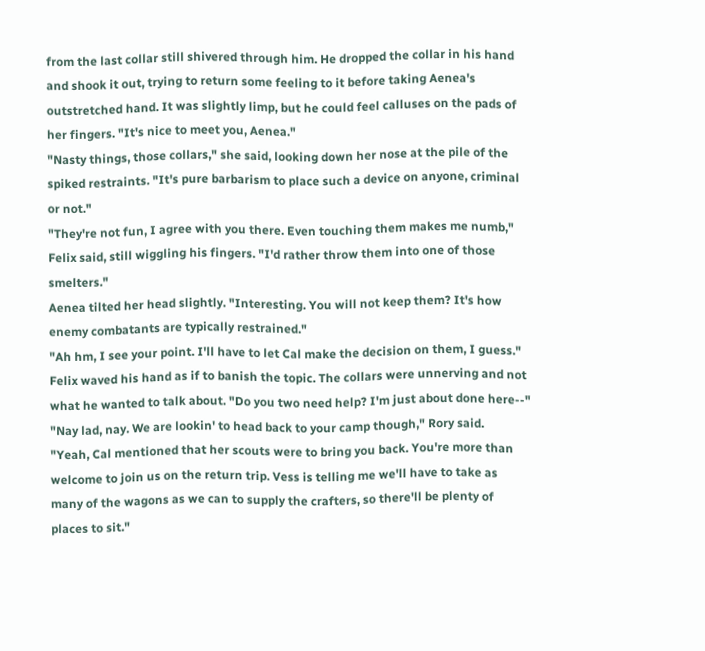from the last collar still shivered through him. He dropped the collar in his hand and shook it out, trying to return some feeling to it before taking Aenea's outstretched hand. It was slightly limp, but he could feel calluses on the pads of her fingers. "It's nice to meet you, Aenea."
"Nasty things, those collars," she said, looking down her nose at the pile of the spiked restraints. "It's pure barbarism to place such a device on anyone, criminal or not."
"They're not fun, I agree with you there. Even touching them makes me numb," Felix said, still wiggling his fingers. "I'd rather throw them into one of those smelters."
Aenea tilted her head slightly. "Interesting. You will not keep them? It's how enemy combatants are typically restrained."
"Ah hm, I see your point. I'll have to let Cal make the decision on them, I guess." Felix waved his hand as if to banish the topic. The collars were unnerving and not what he wanted to talk about. "Do you two need help? I'm just about done here--"
"Nay lad, nay. We are lookin' to head back to your camp though," Rory said.
"Yeah, Cal mentioned that her scouts were to bring you back. You're more than welcome to join us on the return trip. Vess is telling me we'll have to take as many of the wagons as we can to supply the crafters, so there'll be plenty of places to sit."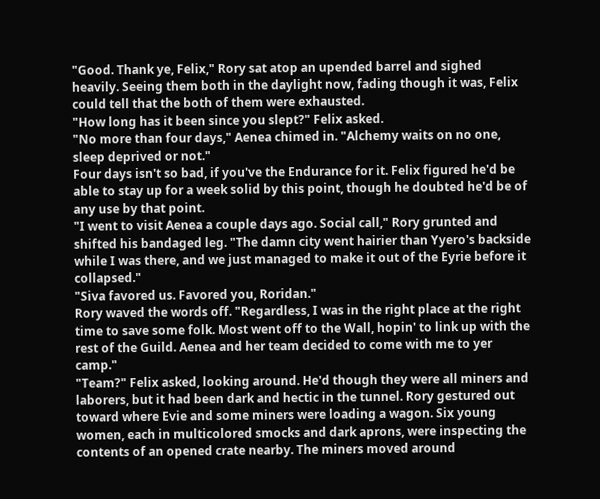"Good. Thank ye, Felix," Rory sat atop an upended barrel and sighed heavily. Seeing them both in the daylight now, fading though it was, Felix could tell that the both of them were exhausted.
"How long has it been since you slept?" Felix asked.
"No more than four days," Aenea chimed in. "Alchemy waits on no one, sleep deprived or not."
Four days isn't so bad, if you've the Endurance for it. Felix figured he'd be able to stay up for a week solid by this point, though he doubted he'd be of any use by that point.
"I went to visit Aenea a couple days ago. Social call," Rory grunted and shifted his bandaged leg. "The damn city went hairier than Yyero's backside while I was there, and we just managed to make it out of the Eyrie before it collapsed."
"Siva favored us. Favored you, Roridan."
Rory waved the words off. "Regardless, I was in the right place at the right time to save some folk. Most went off to the Wall, hopin' to link up with the rest of the Guild. Aenea and her team decided to come with me to yer camp."
"Team?" Felix asked, looking around. He'd though they were all miners and laborers, but it had been dark and hectic in the tunnel. Rory gestured out toward where Evie and some miners were loading a wagon. Six young women, each in multicolored smocks and dark aprons, were inspecting the contents of an opened crate nearby. The miners moved around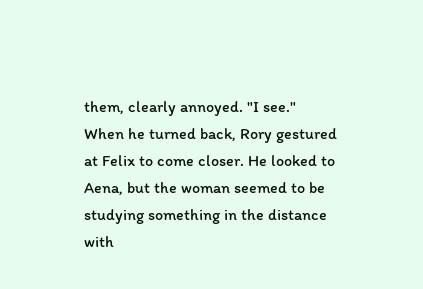them, clearly annoyed. "I see."
When he turned back, Rory gestured at Felix to come closer. He looked to Aena, but the woman seemed to be studying something in the distance with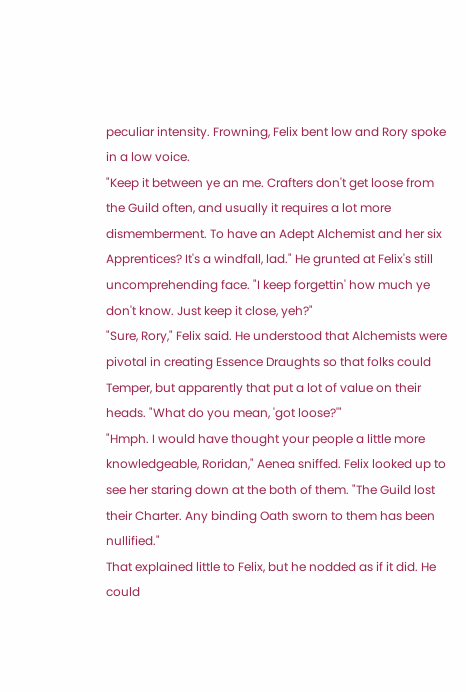peculiar intensity. Frowning, Felix bent low and Rory spoke in a low voice.
"Keep it between ye an me. Crafters don't get loose from the Guild often, and usually it requires a lot more dismemberment. To have an Adept Alchemist and her six Apprentices? It's a windfall, lad." He grunted at Felix's still uncomprehending face. "I keep forgettin' how much ye don't know. Just keep it close, yeh?"
"Sure, Rory," Felix said. He understood that Alchemists were pivotal in creating Essence Draughts so that folks could Temper, but apparently that put a lot of value on their heads. "What do you mean, 'got loose?'"
"Hmph. I would have thought your people a little more knowledgeable, Roridan," Aenea sniffed. Felix looked up to see her staring down at the both of them. "The Guild lost their Charter. Any binding Oath sworn to them has been nullified."
That explained little to Felix, but he nodded as if it did. He could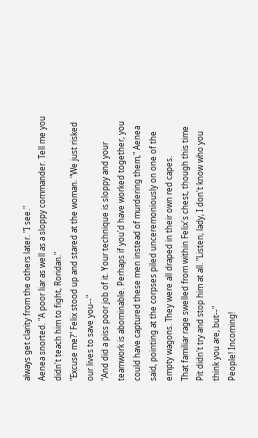always get clarity from the others later. "I see."
Aenea snorted. "A poor liar as well as a sloppy commander. Tell me you didn't teach him to fight, Roridan."
"Excuse me?" Felix stood up and stared at the woman. "We just risked our lives to save you--"
"And did a piss poor job of it. Your technique is sloppy and your teamwork is abominable. Perhaps if you'd have worked together, you could have captured these men instead of murdering them," Aenea said, pointing at the corpses piled unceremoniously on one of the empty wagons. They were all draped in their own red capes.
That familiar rage swelled from within Felix's chest, though this time Pit didn't try and stop him at all. "Listen, lady, I don't know who you think you are, but--"
People! Incoming!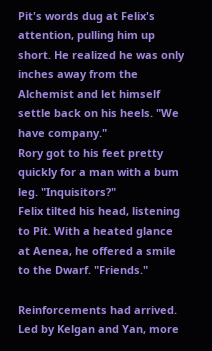Pit's words dug at Felix's attention, pulling him up short. He realized he was only inches away from the Alchemist and let himself settle back on his heels. "We have company."
Rory got to his feet pretty quickly for a man with a bum leg. "Inquisitors?"
Felix tilted his head, listening to Pit. With a heated glance at Aenea, he offered a smile to the Dwarf. "Friends."

Reinforcements had arrived.
Led by Kelgan and Yan, more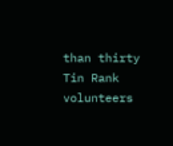than thirty Tin Rank volunteers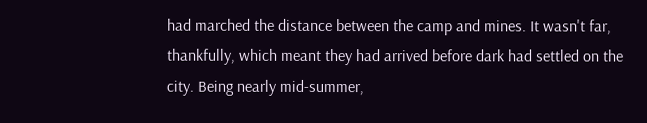had marched the distance between the camp and mines. It wasn't far, thankfully, which meant they had arrived before dark had settled on the city. Being nearly mid-summer,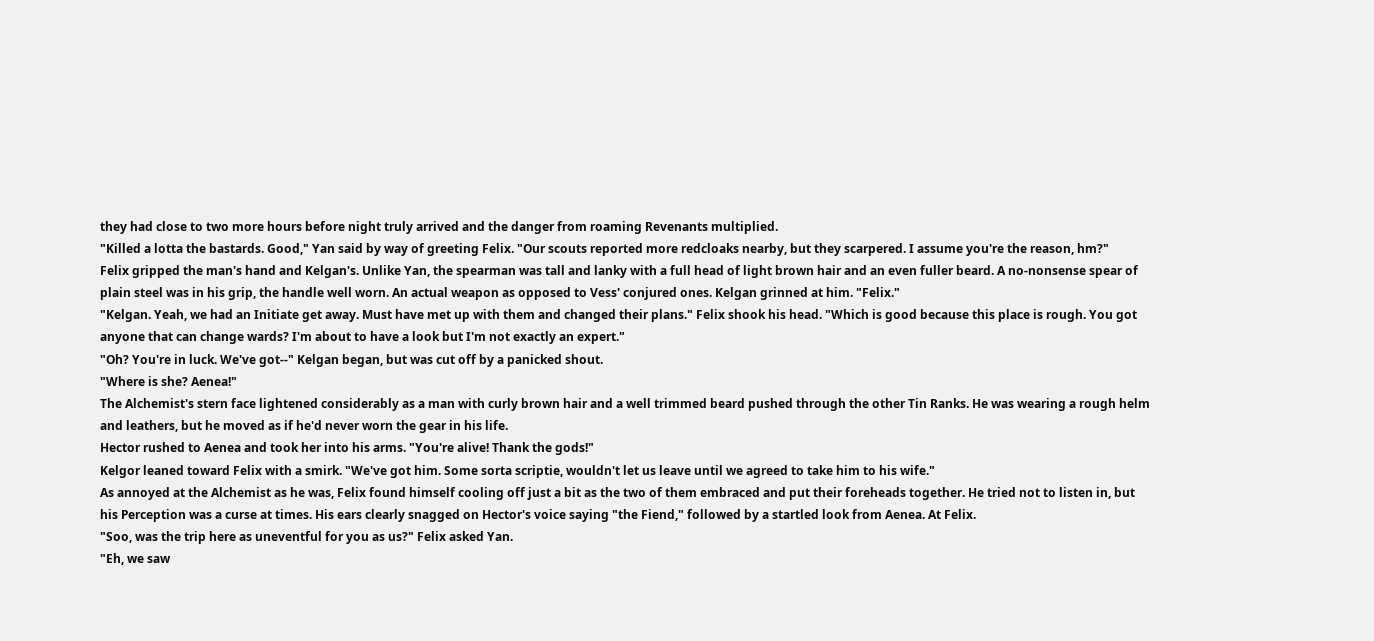they had close to two more hours before night truly arrived and the danger from roaming Revenants multiplied.
"Killed a lotta the bastards. Good," Yan said by way of greeting Felix. "Our scouts reported more redcloaks nearby, but they scarpered. I assume you're the reason, hm?"
Felix gripped the man's hand and Kelgan's. Unlike Yan, the spearman was tall and lanky with a full head of light brown hair and an even fuller beard. A no-nonsense spear of plain steel was in his grip, the handle well worn. An actual weapon as opposed to Vess' conjured ones. Kelgan grinned at him. "Felix."
"Kelgan. Yeah, we had an Initiate get away. Must have met up with them and changed their plans." Felix shook his head. "Which is good because this place is rough. You got anyone that can change wards? I'm about to have a look but I'm not exactly an expert."
"Oh? You're in luck. We've got--" Kelgan began, but was cut off by a panicked shout.
"Where is she? Aenea!"
The Alchemist's stern face lightened considerably as a man with curly brown hair and a well trimmed beard pushed through the other Tin Ranks. He was wearing a rough helm and leathers, but he moved as if he'd never worn the gear in his life.
Hector rushed to Aenea and took her into his arms. "You're alive! Thank the gods!"
Kelgor leaned toward Felix with a smirk. "We've got him. Some sorta scriptie, wouldn't let us leave until we agreed to take him to his wife."
As annoyed at the Alchemist as he was, Felix found himself cooling off just a bit as the two of them embraced and put their foreheads together. He tried not to listen in, but his Perception was a curse at times. His ears clearly snagged on Hector's voice saying "the Fiend," followed by a startled look from Aenea. At Felix.
"Soo, was the trip here as uneventful for you as us?" Felix asked Yan.
"Eh, we saw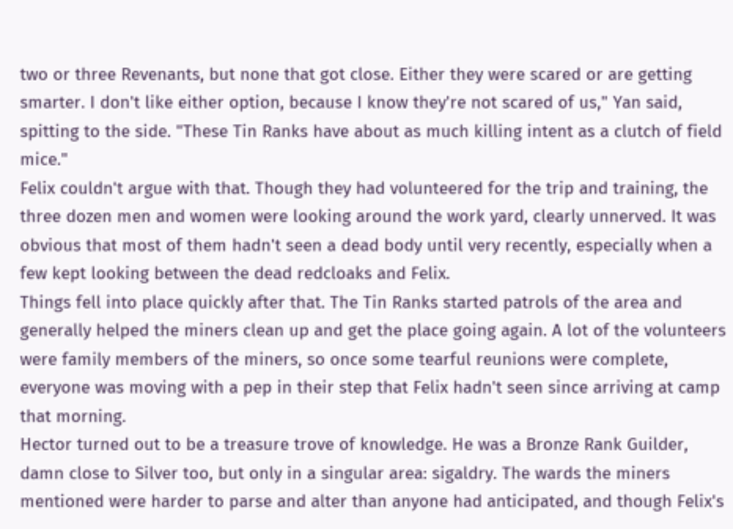two or three Revenants, but none that got close. Either they were scared or are getting smarter. I don't like either option, because I know they're not scared of us," Yan said, spitting to the side. "These Tin Ranks have about as much killing intent as a clutch of field mice."
Felix couldn't argue with that. Though they had volunteered for the trip and training, the three dozen men and women were looking around the work yard, clearly unnerved. It was obvious that most of them hadn't seen a dead body until very recently, especially when a few kept looking between the dead redcloaks and Felix.
Things fell into place quickly after that. The Tin Ranks started patrols of the area and generally helped the miners clean up and get the place going again. A lot of the volunteers were family members of the miners, so once some tearful reunions were complete, everyone was moving with a pep in their step that Felix hadn't seen since arriving at camp that morning.
Hector turned out to be a treasure trove of knowledge. He was a Bronze Rank Guilder, damn close to Silver too, but only in a singular area: sigaldry. The wards the miners mentioned were harder to parse and alter than anyone had anticipated, and though Felix's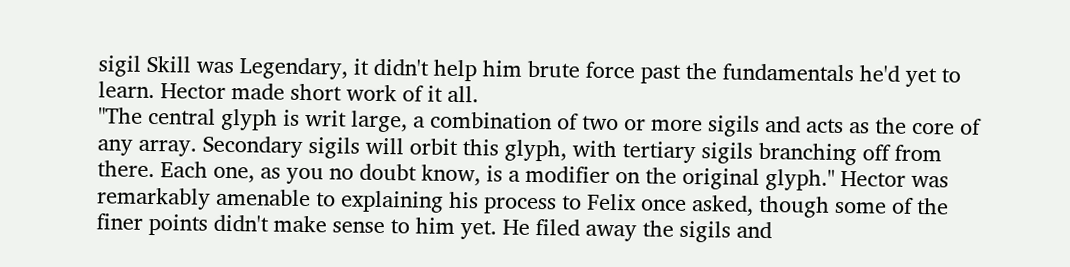sigil Skill was Legendary, it didn't help him brute force past the fundamentals he'd yet to learn. Hector made short work of it all.
"The central glyph is writ large, a combination of two or more sigils and acts as the core of any array. Secondary sigils will orbit this glyph, with tertiary sigils branching off from there. Each one, as you no doubt know, is a modifier on the original glyph." Hector was remarkably amenable to explaining his process to Felix once asked, though some of the finer points didn't make sense to him yet. He filed away the sigils and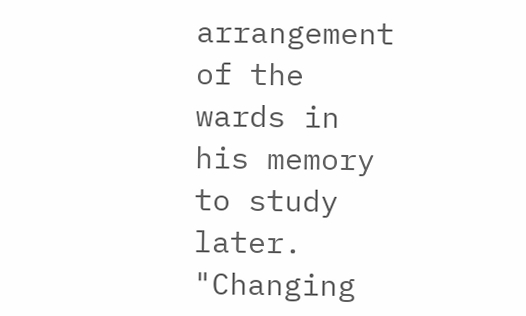arrangement of the wards in his memory to study later. "Changing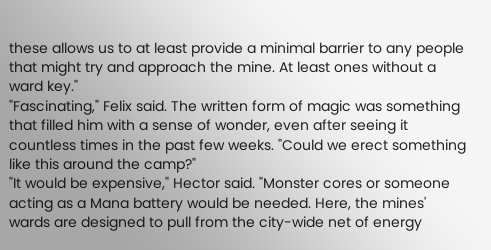these allows us to at least provide a minimal barrier to any people that might try and approach the mine. At least ones without a ward key."
"Fascinating," Felix said. The written form of magic was something that filled him with a sense of wonder, even after seeing it countless times in the past few weeks. "Could we erect something like this around the camp?"
"It would be expensive," Hector said. "Monster cores or someone acting as a Mana battery would be needed. Here, the mines' wards are designed to pull from the city-wide net of energy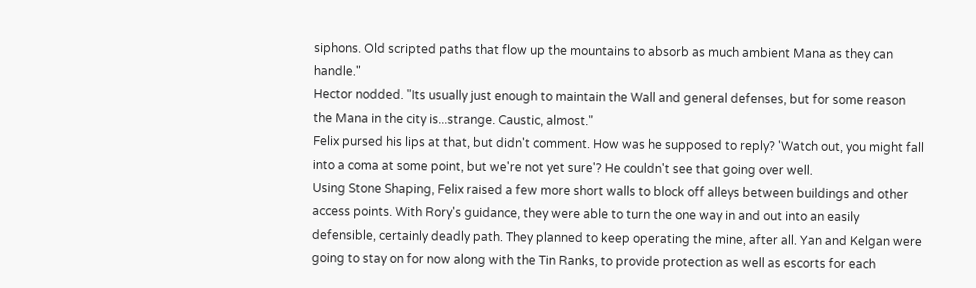siphons. Old scripted paths that flow up the mountains to absorb as much ambient Mana as they can handle."
Hector nodded. "Its usually just enough to maintain the Wall and general defenses, but for some reason the Mana in the city is...strange. Caustic, almost."
Felix pursed his lips at that, but didn't comment. How was he supposed to reply? 'Watch out, you might fall into a coma at some point, but we're not yet sure'? He couldn't see that going over well.
Using Stone Shaping, Felix raised a few more short walls to block off alleys between buildings and other access points. With Rory's guidance, they were able to turn the one way in and out into an easily defensible, certainly deadly path. They planned to keep operating the mine, after all. Yan and Kelgan were going to stay on for now along with the Tin Ranks, to provide protection as well as escorts for each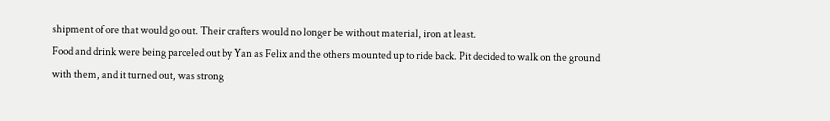shipment of ore that would go out. Their crafters would no longer be without material, iron at least.
Food and drink were being parceled out by Yan as Felix and the others mounted up to ride back. Pit decided to walk on the ground with them, and it turned out, was strong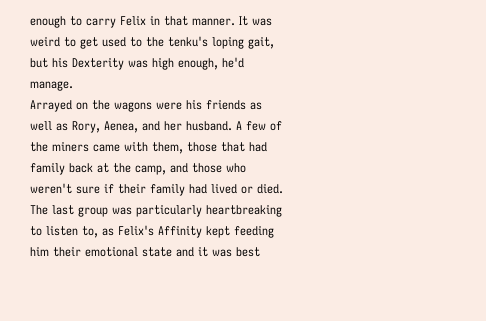enough to carry Felix in that manner. It was weird to get used to the tenku's loping gait, but his Dexterity was high enough, he'd manage.
Arrayed on the wagons were his friends as well as Rory, Aenea, and her husband. A few of the miners came with them, those that had family back at the camp, and those who weren't sure if their family had lived or died. The last group was particularly heartbreaking to listen to, as Felix's Affinity kept feeding him their emotional state and it was best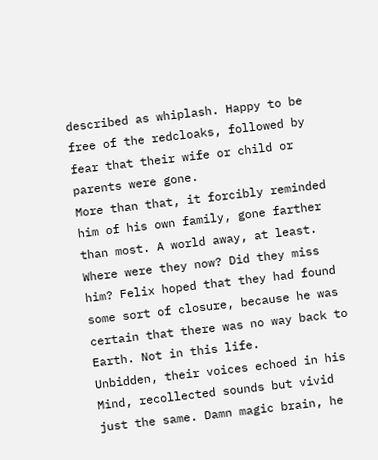described as whiplash. Happy to be free of the redcloaks, followed by fear that their wife or child or parents were gone.
More than that, it forcibly reminded him of his own family, gone farther than most. A world away, at least. Where were they now? Did they miss him? Felix hoped that they had found some sort of closure, because he was certain that there was no way back to Earth. Not in this life.
Unbidden, their voices echoed in his Mind, recollected sounds but vivid just the same. Damn magic brain, he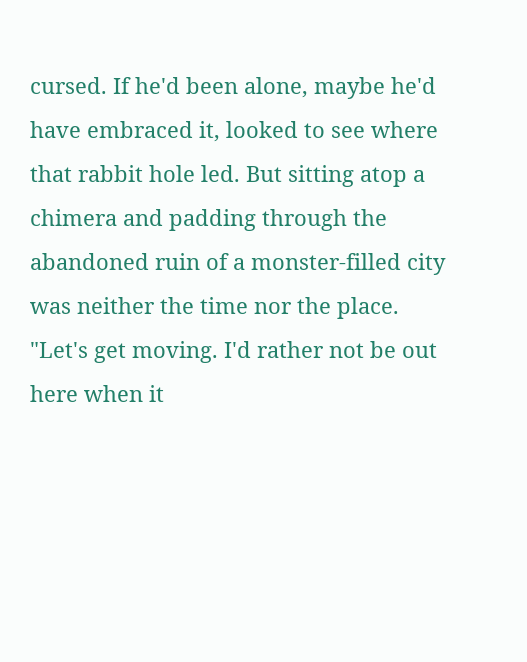cursed. If he'd been alone, maybe he'd have embraced it, looked to see where that rabbit hole led. But sitting atop a chimera and padding through the abandoned ruin of a monster-filled city was neither the time nor the place.
"Let's get moving. I'd rather not be out here when it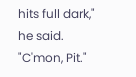hits full dark," he said. "C'mon, Pit."